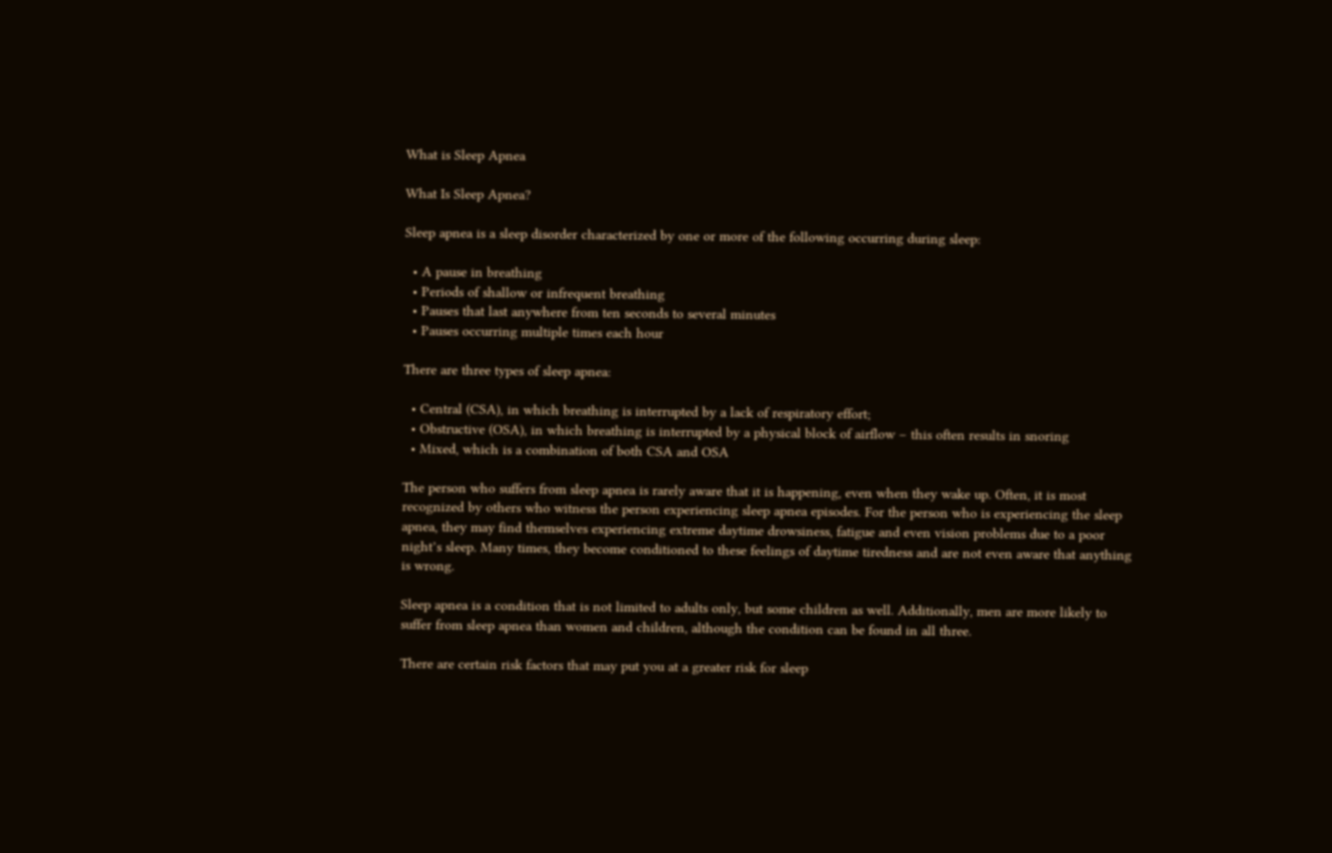What is Sleep Apnea

What Is Sleep Apnea?

Sleep apnea is a sleep disorder characterized by one or more of the following occurring during sleep:

  • A pause in breathing
  • Periods of shallow or infrequent breathing
  • Pauses that last anywhere from ten seconds to several minutes
  • Pauses occurring multiple times each hour

There are three types of sleep apnea:

  • Central (CSA), in which breathing is interrupted by a lack of respiratory effort;
  • Obstructive (OSA), in which breathing is interrupted by a physical block of airflow – this often results in snoring
  • Mixed, which is a combination of both CSA and OSA

The person who suffers from sleep apnea is rarely aware that it is happening, even when they wake up. Often, it is most recognized by others who witness the person experiencing sleep apnea episodes. For the person who is experiencing the sleep apnea, they may find themselves experiencing extreme daytime drowsiness, fatigue and even vision problems due to a poor night’s sleep. Many times, they become conditioned to these feelings of daytime tiredness and are not even aware that anything is wrong.

Sleep apnea is a condition that is not limited to adults only, but some children as well. Additionally, men are more likely to suffer from sleep apnea than women and children, although the condition can be found in all three.

There are certain risk factors that may put you at a greater risk for sleep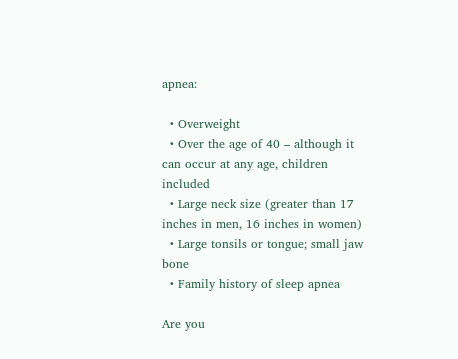apnea:

  • Overweight
  • Over the age of 40 – although it can occur at any age, children included
  • Large neck size (greater than 17 inches in men, 16 inches in women)
  • Large tonsils or tongue; small jaw bone
  • Family history of sleep apnea

Are you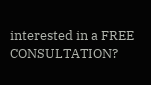interested in a FREE CONSULTATION?